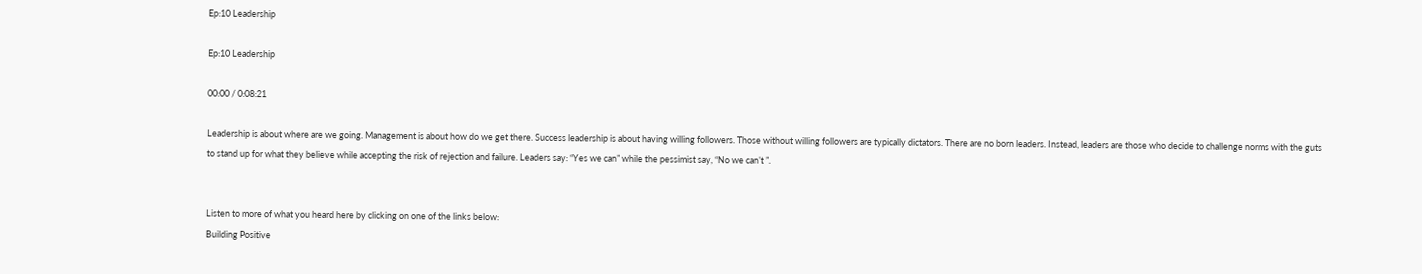Ep:10 Leadership

Ep:10 Leadership

00:00 / 0:08:21

Leadership is about where are we going. Management is about how do we get there. Success leadership is about having willing followers. Those without willing followers are typically dictators. There are no born leaders. Instead, leaders are those who decide to challenge norms with the guts to stand up for what they believe while accepting the risk of rejection and failure. Leaders say: “Yes we can” while the pessimist say, “No we can’t ”.


Listen to more of what you heard here by clicking on one of the links below:
Building Positive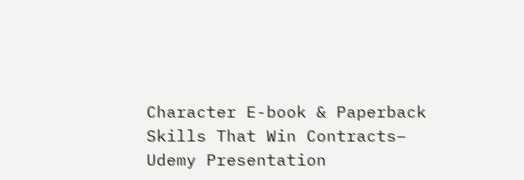Character E-book & Paperback
Skills That Win Contracts– Udemy Presentation